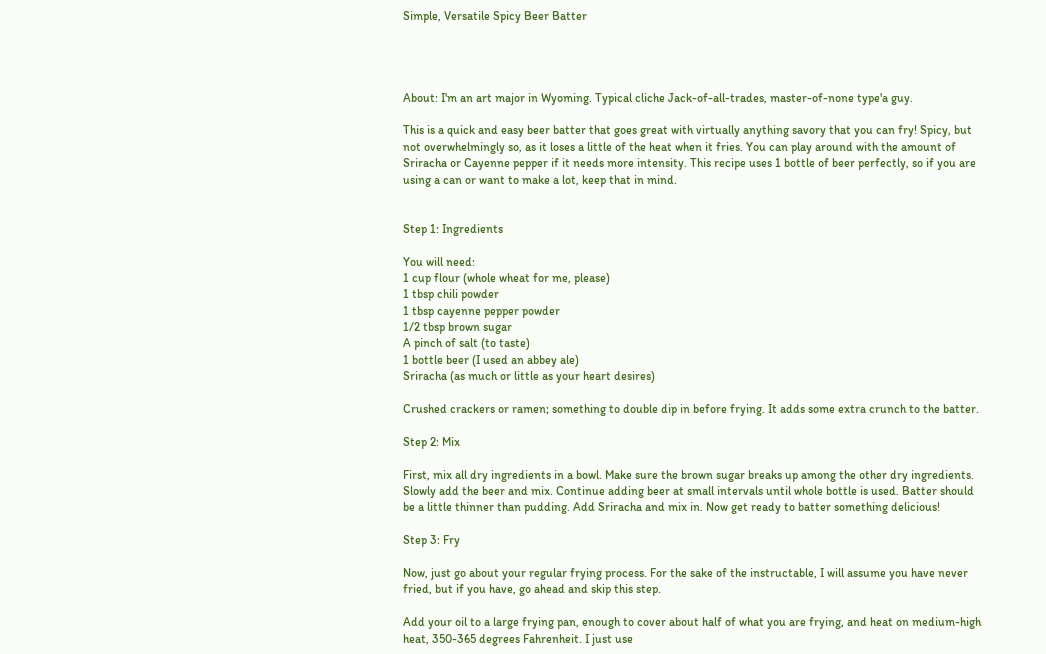Simple, Versatile Spicy Beer Batter




About: I'm an art major in Wyoming. Typical cliche Jack-of-all-trades, master-of-none type'a guy.

This is a quick and easy beer batter that goes great with virtually anything savory that you can fry! Spicy, but not overwhelmingly so, as it loses a little of the heat when it fries. You can play around with the amount of Sriracha or Cayenne pepper if it needs more intensity. This recipe uses 1 bottle of beer perfectly, so if you are using a can or want to make a lot, keep that in mind.


Step 1: Ingredients

You will need:
1 cup flour (whole wheat for me, please)
1 tbsp chili powder
1 tbsp cayenne pepper powder
1/2 tbsp brown sugar
A pinch of salt (to taste)
1 bottle beer (I used an abbey ale)
Sriracha (as much or little as your heart desires)

Crushed crackers or ramen; something to double dip in before frying. It adds some extra crunch to the batter.

Step 2: Mix

First, mix all dry ingredients in a bowl. Make sure the brown sugar breaks up among the other dry ingredients. Slowly add the beer and mix. Continue adding beer at small intervals until whole bottle is used. Batter should be a little thinner than pudding. Add Sriracha and mix in. Now get ready to batter something delicious!

Step 3: Fry

Now, just go about your regular frying process. For the sake of the instructable, I will assume you have never fried, but if you have, go ahead and skip this step.

Add your oil to a large frying pan, enough to cover about half of what you are frying, and heat on medium-high heat, 350-365 degrees Fahrenheit. I just use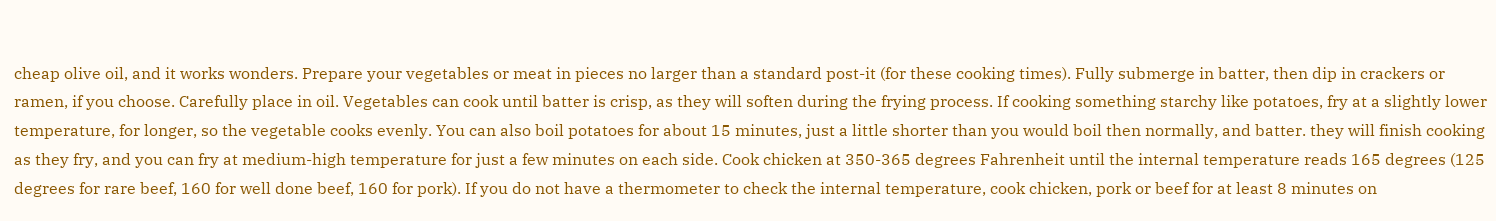cheap olive oil, and it works wonders. Prepare your vegetables or meat in pieces no larger than a standard post-it (for these cooking times). Fully submerge in batter, then dip in crackers or ramen, if you choose. Carefully place in oil. Vegetables can cook until batter is crisp, as they will soften during the frying process. If cooking something starchy like potatoes, fry at a slightly lower temperature, for longer, so the vegetable cooks evenly. You can also boil potatoes for about 15 minutes, just a little shorter than you would boil then normally, and batter. they will finish cooking as they fry, and you can fry at medium-high temperature for just a few minutes on each side. Cook chicken at 350-365 degrees Fahrenheit until the internal temperature reads 165 degrees (125 degrees for rare beef, 160 for well done beef, 160 for pork). If you do not have a thermometer to check the internal temperature, cook chicken, pork or beef for at least 8 minutes on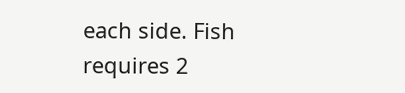each side. Fish requires 2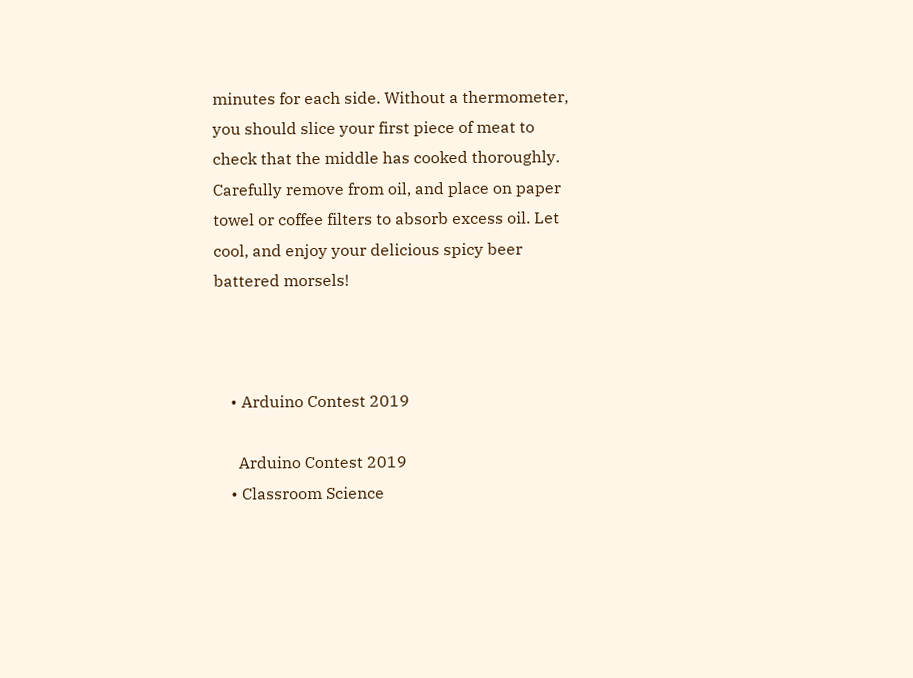minutes for each side. Without a thermometer, you should slice your first piece of meat to check that the middle has cooked thoroughly. Carefully remove from oil, and place on paper towel or coffee filters to absorb excess oil. Let cool, and enjoy your delicious spicy beer battered morsels!



    • Arduino Contest 2019

      Arduino Contest 2019
    • Classroom Science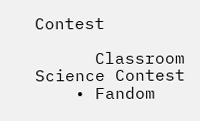Contest

      Classroom Science Contest
    • Fandom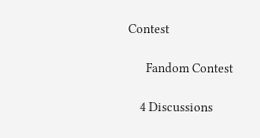Contest

      Fandom Contest

    4 Discussions